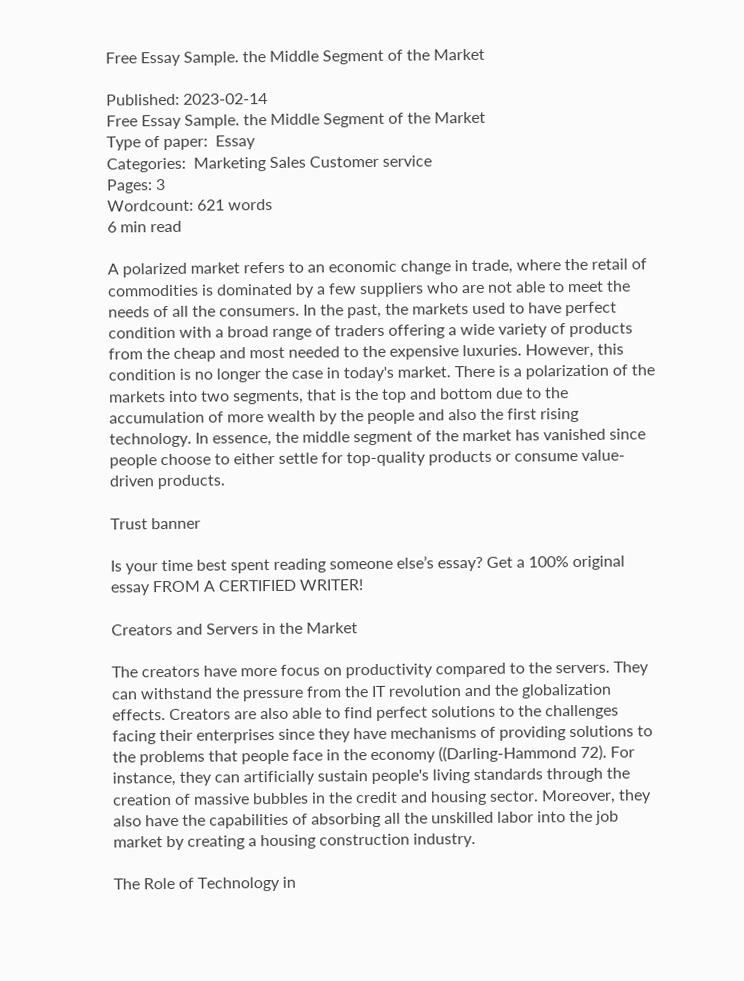Free Essay Sample. the Middle Segment of the Market

Published: 2023-02-14
Free Essay Sample. the Middle Segment of the Market
Type of paper:  Essay
Categories:  Marketing Sales Customer service
Pages: 3
Wordcount: 621 words
6 min read

A polarized market refers to an economic change in trade, where the retail of commodities is dominated by a few suppliers who are not able to meet the needs of all the consumers. In the past, the markets used to have perfect condition with a broad range of traders offering a wide variety of products from the cheap and most needed to the expensive luxuries. However, this condition is no longer the case in today's market. There is a polarization of the markets into two segments, that is the top and bottom due to the accumulation of more wealth by the people and also the first rising technology. In essence, the middle segment of the market has vanished since people choose to either settle for top-quality products or consume value-driven products.

Trust banner

Is your time best spent reading someone else’s essay? Get a 100% original essay FROM A CERTIFIED WRITER!

Creators and Servers in the Market

The creators have more focus on productivity compared to the servers. They can withstand the pressure from the IT revolution and the globalization effects. Creators are also able to find perfect solutions to the challenges facing their enterprises since they have mechanisms of providing solutions to the problems that people face in the economy ((Darling-Hammond 72). For instance, they can artificially sustain people's living standards through the creation of massive bubbles in the credit and housing sector. Moreover, they also have the capabilities of absorbing all the unskilled labor into the job market by creating a housing construction industry.

The Role of Technology in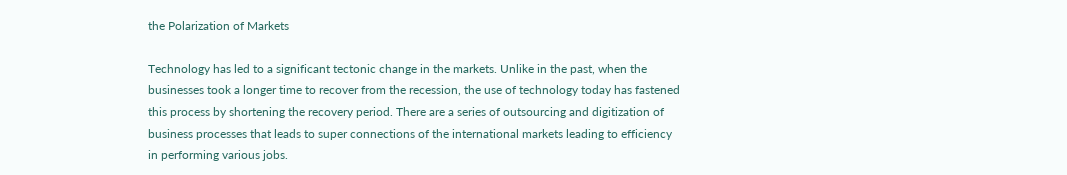the Polarization of Markets

Technology has led to a significant tectonic change in the markets. Unlike in the past, when the businesses took a longer time to recover from the recession, the use of technology today has fastened this process by shortening the recovery period. There are a series of outsourcing and digitization of business processes that leads to super connections of the international markets leading to efficiency in performing various jobs.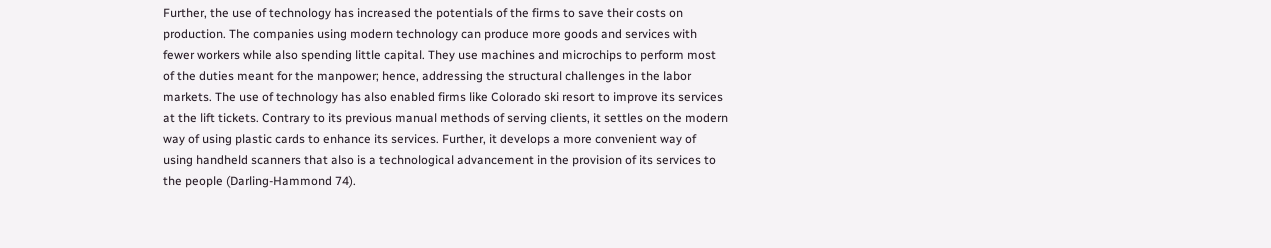Further, the use of technology has increased the potentials of the firms to save their costs on production. The companies using modern technology can produce more goods and services with fewer workers while also spending little capital. They use machines and microchips to perform most of the duties meant for the manpower; hence, addressing the structural challenges in the labor markets. The use of technology has also enabled firms like Colorado ski resort to improve its services at the lift tickets. Contrary to its previous manual methods of serving clients, it settles on the modern way of using plastic cards to enhance its services. Further, it develops a more convenient way of using handheld scanners that also is a technological advancement in the provision of its services to the people (Darling-Hammond 74).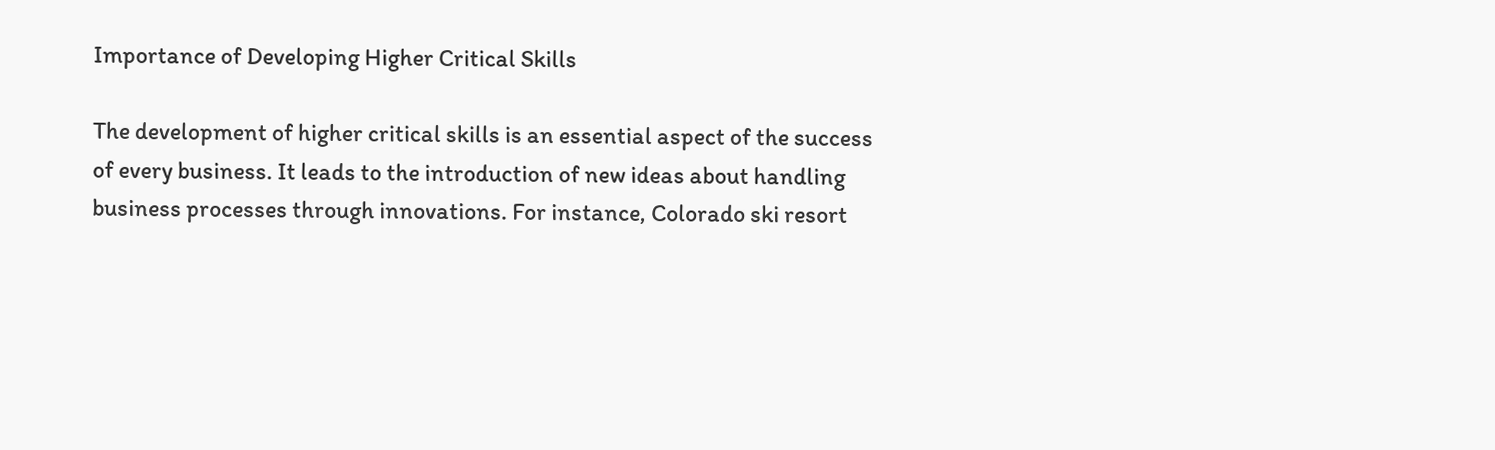Importance of Developing Higher Critical Skills

The development of higher critical skills is an essential aspect of the success of every business. It leads to the introduction of new ideas about handling business processes through innovations. For instance, Colorado ski resort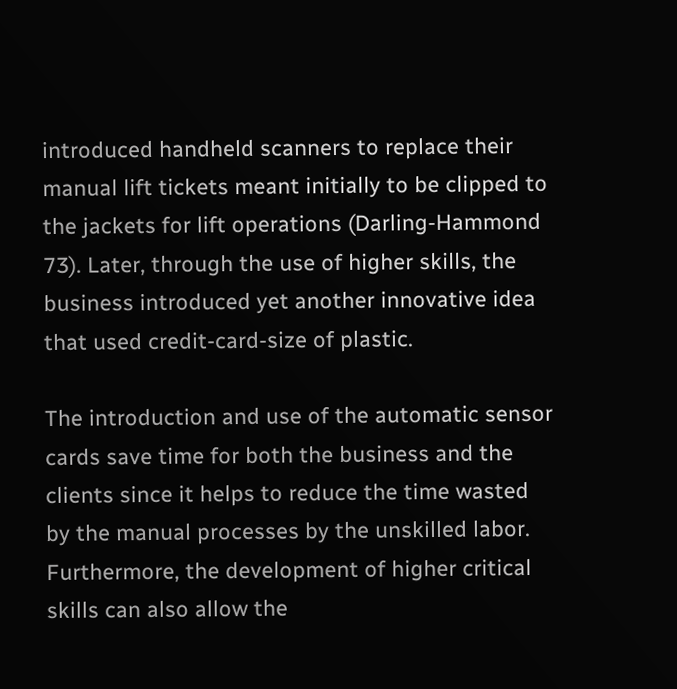introduced handheld scanners to replace their manual lift tickets meant initially to be clipped to the jackets for lift operations (Darling-Hammond 73). Later, through the use of higher skills, the business introduced yet another innovative idea that used credit-card-size of plastic.

The introduction and use of the automatic sensor cards save time for both the business and the clients since it helps to reduce the time wasted by the manual processes by the unskilled labor. Furthermore, the development of higher critical skills can also allow the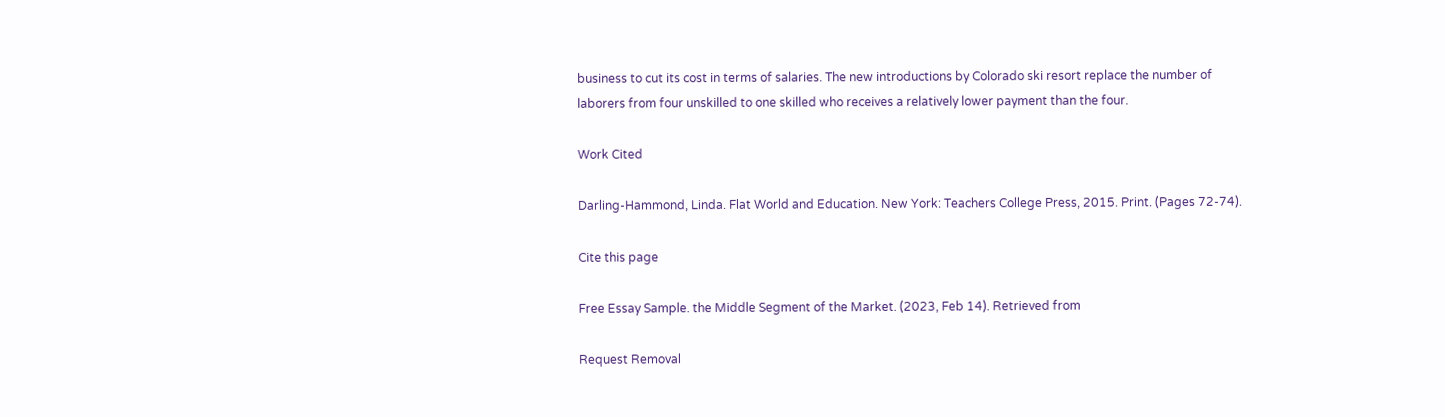business to cut its cost in terms of salaries. The new introductions by Colorado ski resort replace the number of laborers from four unskilled to one skilled who receives a relatively lower payment than the four.

Work Cited

Darling-Hammond, Linda. Flat World and Education. New York: Teachers College Press, 2015. Print. (Pages 72-74).

Cite this page

Free Essay Sample. the Middle Segment of the Market. (2023, Feb 14). Retrieved from

Request Removal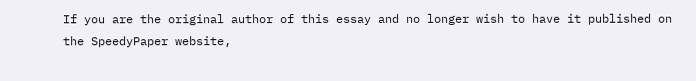If you are the original author of this essay and no longer wish to have it published on the SpeedyPaper website,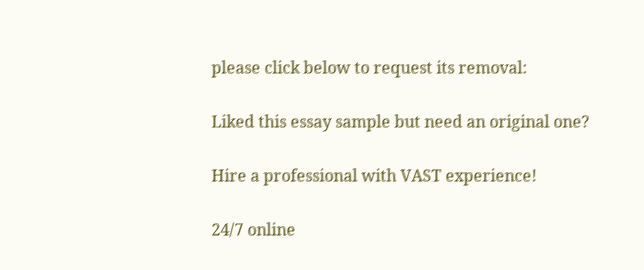please click below to request its removal:

Liked this essay sample but need an original one?

Hire a professional with VAST experience!

24/7 online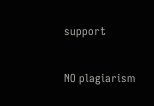support

NO plagiarism